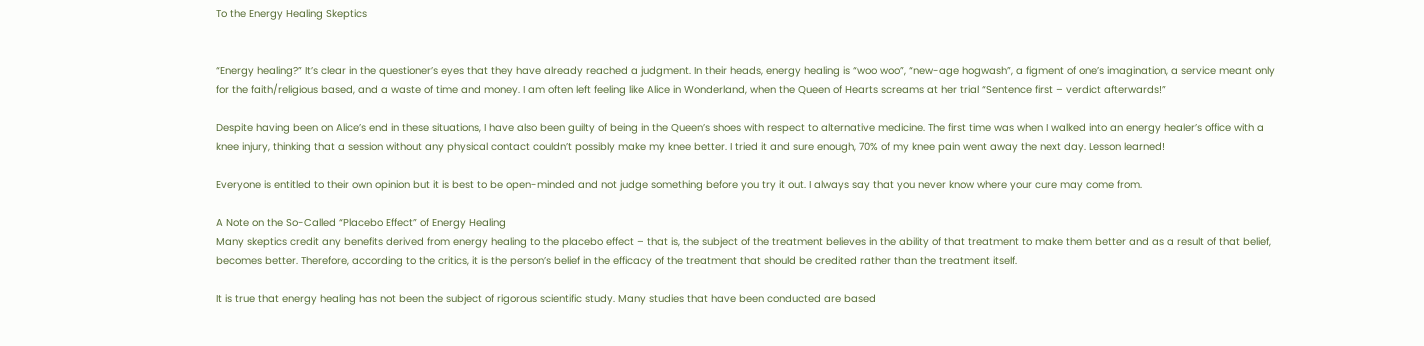To the Energy Healing Skeptics


“Energy healing?” It’s clear in the questioner’s eyes that they have already reached a judgment. In their heads, energy healing is “woo woo”, “new-age hogwash”, a figment of one’s imagination, a service meant only for the faith/religious based, and a waste of time and money. I am often left feeling like Alice in Wonderland, when the Queen of Hearts screams at her trial “Sentence first – verdict afterwards!”

Despite having been on Alice’s end in these situations, I have also been guilty of being in the Queen’s shoes with respect to alternative medicine. The first time was when I walked into an energy healer’s office with a knee injury, thinking that a session without any physical contact couldn’t possibly make my knee better. I tried it and sure enough, 70% of my knee pain went away the next day. Lesson learned!

Everyone is entitled to their own opinion but it is best to be open-minded and not judge something before you try it out. I always say that you never know where your cure may come from.

A Note on the So-Called “Placebo Effect” of Energy Healing
Many skeptics credit any benefits derived from energy healing to the placebo effect – that is, the subject of the treatment believes in the ability of that treatment to make them better and as a result of that belief, becomes better. Therefore, according to the critics, it is the person’s belief in the efficacy of the treatment that should be credited rather than the treatment itself.

It is true that energy healing has not been the subject of rigorous scientific study. Many studies that have been conducted are based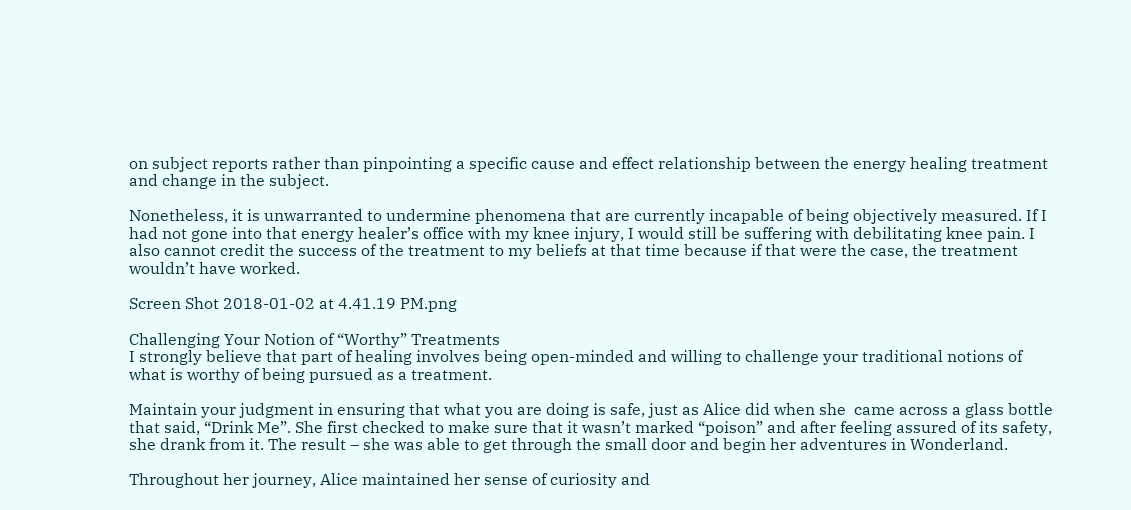on subject reports rather than pinpointing a specific cause and effect relationship between the energy healing treatment and change in the subject.

Nonetheless, it is unwarranted to undermine phenomena that are currently incapable of being objectively measured. If I had not gone into that energy healer’s office with my knee injury, I would still be suffering with debilitating knee pain. I also cannot credit the success of the treatment to my beliefs at that time because if that were the case, the treatment wouldn’t have worked.

Screen Shot 2018-01-02 at 4.41.19 PM.png

Challenging Your Notion of “Worthy” Treatments
I strongly believe that part of healing involves being open-minded and willing to challenge your traditional notions of what is worthy of being pursued as a treatment.

Maintain your judgment in ensuring that what you are doing is safe, just as Alice did when she  came across a glass bottle that said, “Drink Me”. She first checked to make sure that it wasn’t marked “poison” and after feeling assured of its safety, she drank from it. The result – she was able to get through the small door and begin her adventures in Wonderland.

Throughout her journey, Alice maintained her sense of curiosity and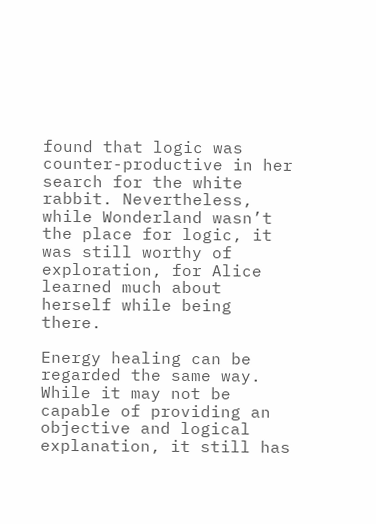found that logic was counter-productive in her search for the white rabbit. Nevertheless, while Wonderland wasn’t the place for logic, it was still worthy of exploration, for Alice learned much about herself while being there.

Energy healing can be regarded the same way. While it may not be capable of providing an objective and logical explanation, it still has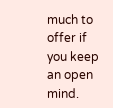much to offer if you keep an open mind.